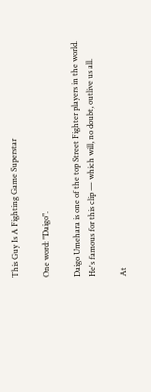This Guy Is A Fighting Game Superstar

One word: "Daigo".

Daigo Umehara is one of the top Street Fighter players in the world. He's famous for this clip — which will, no doubt, outlive us all.

At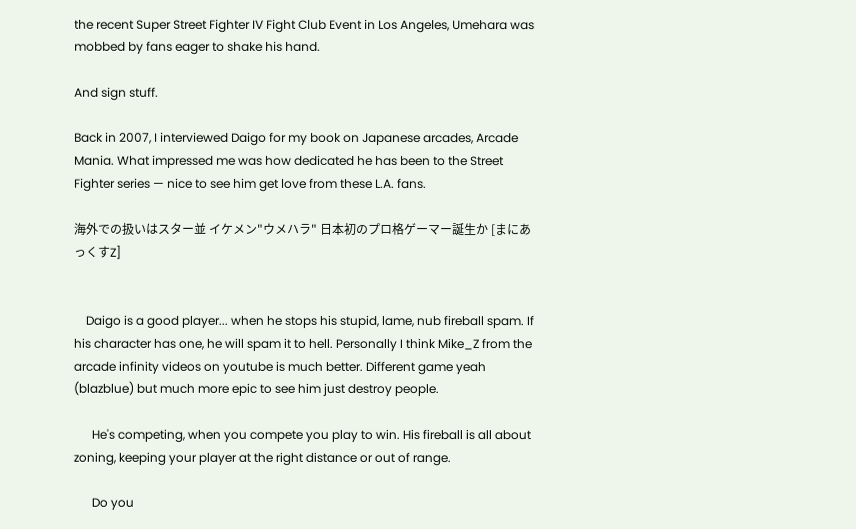the recent Super Street Fighter IV Fight Club Event in Los Angeles, Umehara was mobbed by fans eager to shake his hand.

And sign stuff.

Back in 2007, I interviewed Daigo for my book on Japanese arcades, Arcade Mania. What impressed me was how dedicated he has been to the Street Fighter series — nice to see him get love from these L.A. fans.

海外での扱いはスター並 イケメン"ウメハラ" 日本初のプロ格ゲーマー誕生か [まにあっくすZ]


    Daigo is a good player... when he stops his stupid, lame, nub fireball spam. If his character has one, he will spam it to hell. Personally I think Mike_Z from the arcade infinity videos on youtube is much better. Different game yeah (blazblue) but much more epic to see him just destroy people.

      He's competing, when you compete you play to win. His fireball is all about zoning, keeping your player at the right distance or out of range.

      Do you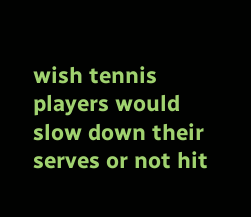wish tennis players would slow down their serves or not hit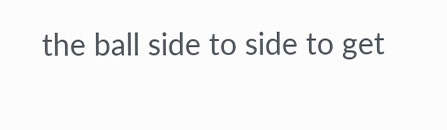the ball side to side to get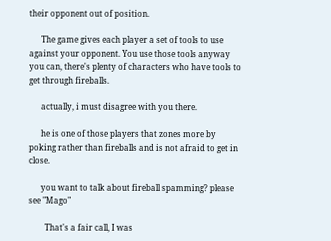their opponent out of position.

      The game gives each player a set of tools to use against your opponent. You use those tools anyway you can, there's plenty of characters who have tools to get through fireballs.

      actually, i must disagree with you there.

      he is one of those players that zones more by poking rather than fireballs and is not afraid to get in close.

      you want to talk about fireball spamming? please see "Mago"

        That's a fair call, I was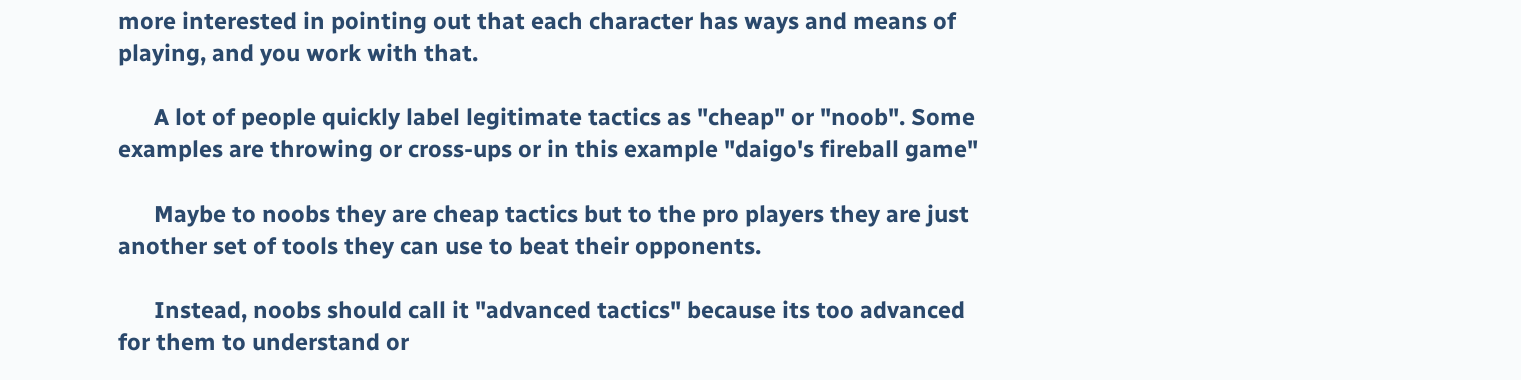more interested in pointing out that each character has ways and means of playing, and you work with that.

      A lot of people quickly label legitimate tactics as "cheap" or "noob". Some examples are throwing or cross-ups or in this example "daigo's fireball game"

      Maybe to noobs they are cheap tactics but to the pro players they are just another set of tools they can use to beat their opponents.

      Instead, noobs should call it "advanced tactics" because its too advanced for them to understand or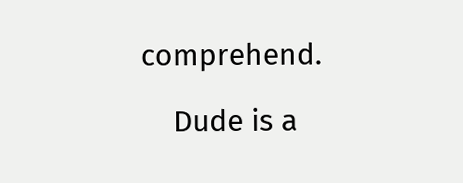comprehend.

    Dude is a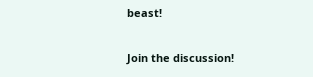beast!

Join the discussion!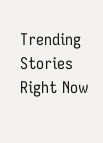Trending Stories Right Now